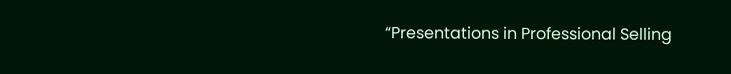“Presentations in Professional Selling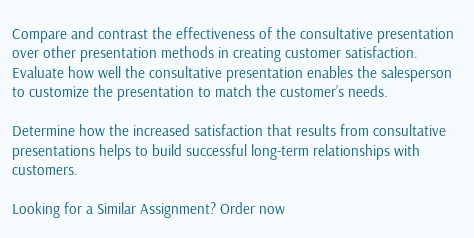Compare and contrast the effectiveness of the consultative presentation over other presentation methods in creating customer satisfaction. Evaluate how well the consultative presentation enables the salesperson to customize the presentation to match the customer’s needs.

Determine how the increased satisfaction that results from consultative presentations helps to build successful long-term relationships with customers.

Looking for a Similar Assignment? Order now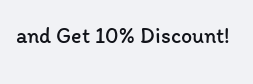and Get 10% Discount!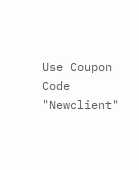Use Coupon Code "Newclient"